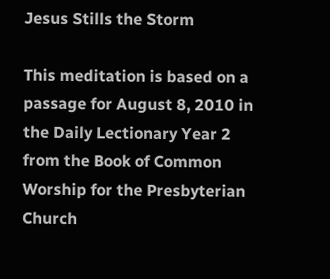Jesus Stills the Storm

This meditation is based on a passage for August 8, 2010 in the Daily Lectionary Year 2 from the Book of Common Worship for the Presbyterian Church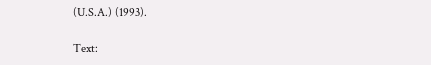(U.S.A.) (1993).

Text: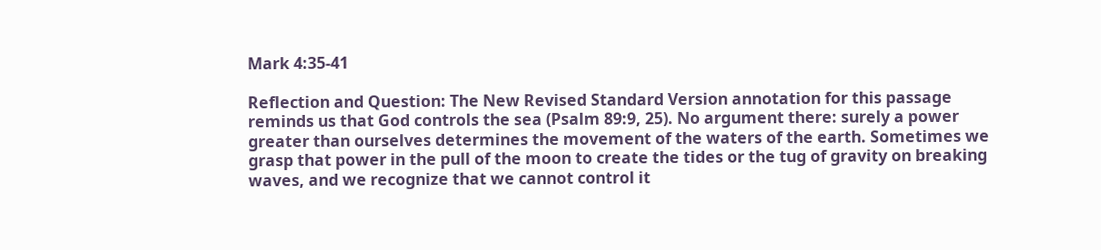Mark 4:35-41

Reflection and Question: The New Revised Standard Version annotation for this passage reminds us that God controls the sea (Psalm 89:9, 25). No argument there: surely a power greater than ourselves determines the movement of the waters of the earth. Sometimes we grasp that power in the pull of the moon to create the tides or the tug of gravity on breaking waves, and we recognize that we cannot control it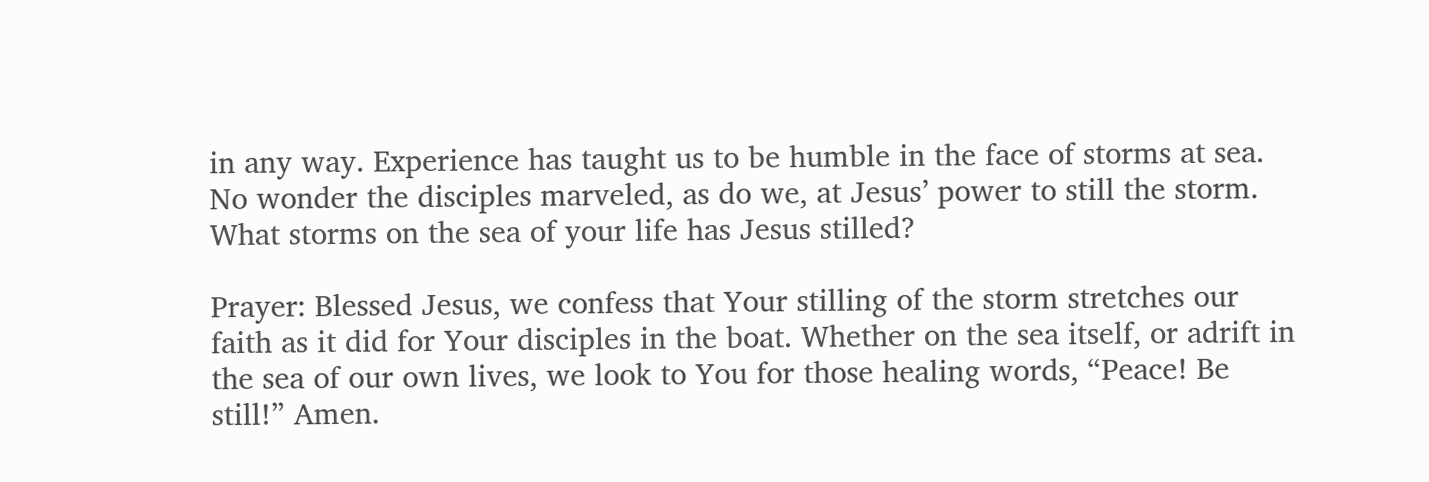in any way. Experience has taught us to be humble in the face of storms at sea. No wonder the disciples marveled, as do we, at Jesus’ power to still the storm. What storms on the sea of your life has Jesus stilled?

Prayer: Blessed Jesus, we confess that Your stilling of the storm stretches our faith as it did for Your disciples in the boat. Whether on the sea itself, or adrift in the sea of our own lives, we look to You for those healing words, “Peace! Be still!” Amen.